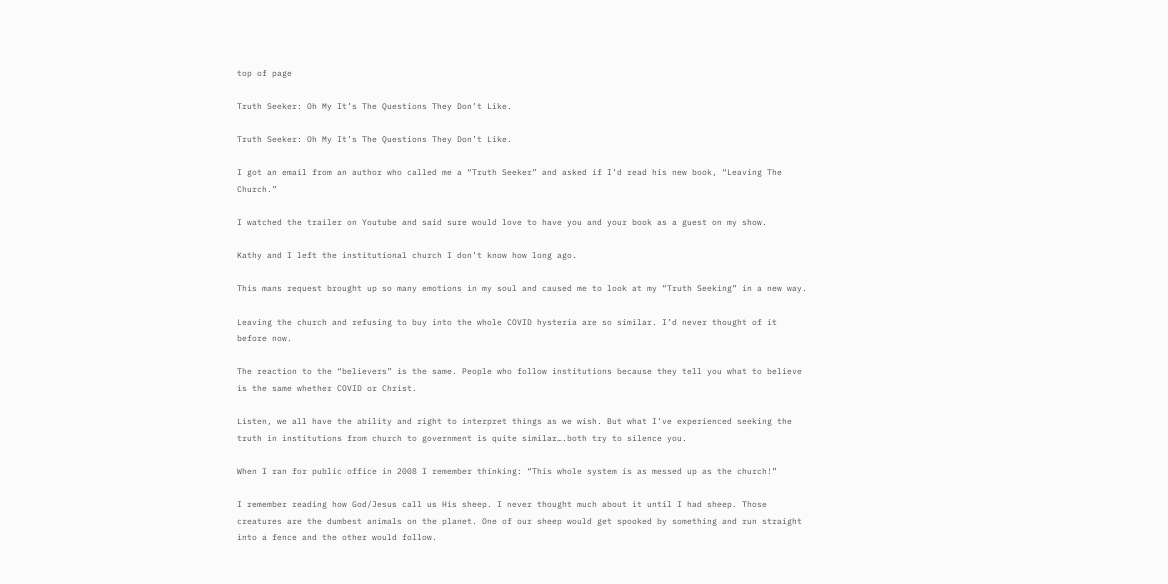top of page

Truth Seeker: Oh My It’s The Questions They Don’t Like.

Truth Seeker: Oh My It’s The Questions They Don’t Like.

I got an email from an author who called me a “Truth Seeker” and asked if I’d read his new book, “Leaving The Church.”

I watched the trailer on Youtube and said sure would love to have you and your book as a guest on my show.

Kathy and I left the institutional church I don’t know how long ago.

This mans request brought up so many emotions in my soul and caused me to look at my “Truth Seeking” in a new way.

Leaving the church and refusing to buy into the whole COVID hysteria are so similar. I’d never thought of it before now.

The reaction to the “believers” is the same. People who follow institutions because they tell you what to believe is the same whether COVID or Christ.

Listen, we all have the ability and right to interpret things as we wish. But what I’ve experienced seeking the truth in institutions from church to government is quite similar….both try to silence you.

When I ran for public office in 2008 I remember thinking: “This whole system is as messed up as the church!”

I remember reading how God/Jesus call us His sheep. I never thought much about it until I had sheep. Those creatures are the dumbest animals on the planet. One of our sheep would get spooked by something and run straight into a fence and the other would follow.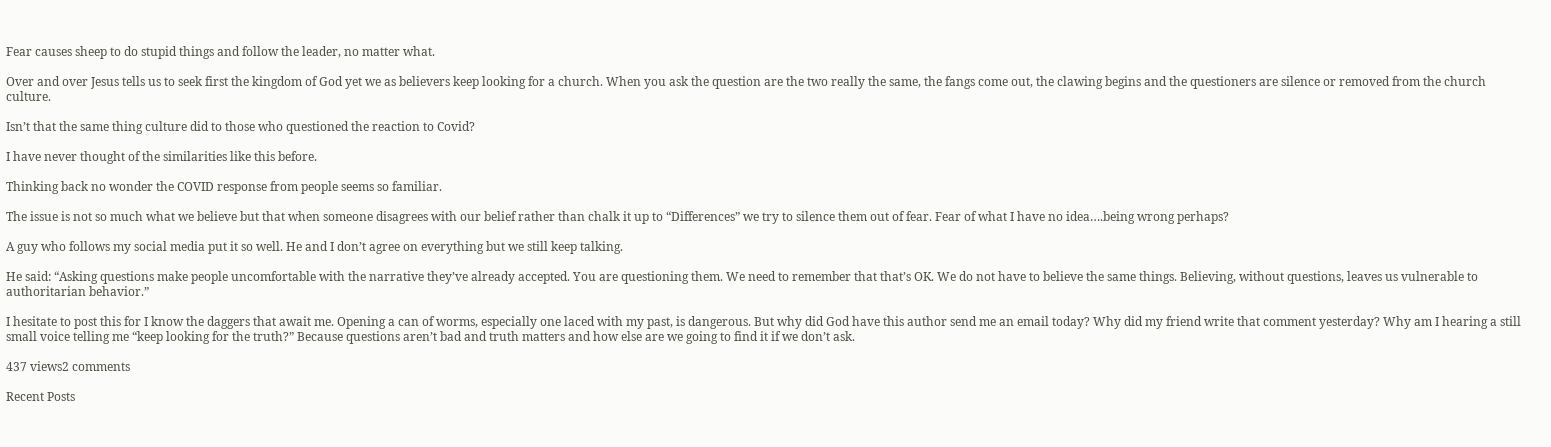Fear causes sheep to do stupid things and follow the leader, no matter what.

Over and over Jesus tells us to seek first the kingdom of God yet we as believers keep looking for a church. When you ask the question are the two really the same, the fangs come out, the clawing begins and the questioners are silence or removed from the church culture.

Isn’t that the same thing culture did to those who questioned the reaction to Covid?

I have never thought of the similarities like this before.

Thinking back no wonder the COVID response from people seems so familiar.

The issue is not so much what we believe but that when someone disagrees with our belief rather than chalk it up to “Differences” we try to silence them out of fear. Fear of what I have no idea….being wrong perhaps?

A guy who follows my social media put it so well. He and I don’t agree on everything but we still keep talking.

He said: “Asking questions make people uncomfortable with the narrative they’ve already accepted. You are questioning them. We need to remember that that’s OK. We do not have to believe the same things. Believing, without questions, leaves us vulnerable to authoritarian behavior.”

I hesitate to post this for I know the daggers that await me. Opening a can of worms, especially one laced with my past, is dangerous. But why did God have this author send me an email today? Why did my friend write that comment yesterday? Why am I hearing a still small voice telling me “keep looking for the truth?” Because questions aren’t bad and truth matters and how else are we going to find it if we don’t ask.

437 views2 comments

Recent Posts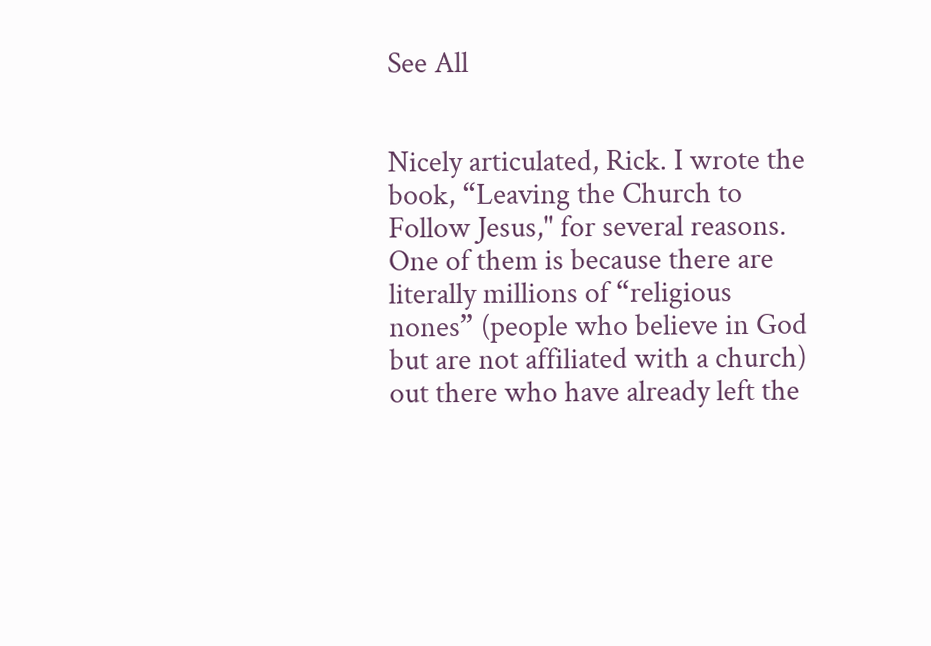See All


Nicely articulated, Rick. I wrote the book, “Leaving the Church to Follow Jesus," for several reasons. One of them is because there are literally millions of “religious nones” (people who believe in God but are not affiliated with a church) out there who have already left the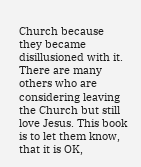Church because they became disillusioned with it. There are many others who are considering leaving the Church but still love Jesus. This book is to let them know, that it is OK,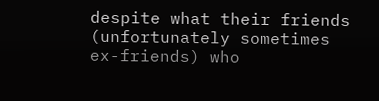despite what their friends (unfortunately sometimes ex-friends) who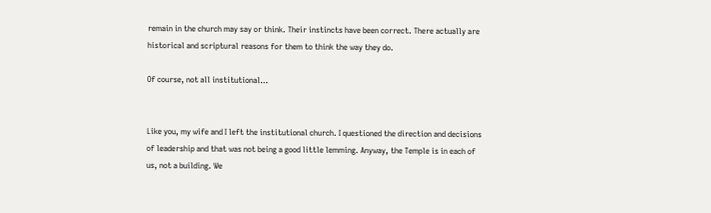remain in the church may say or think. Their instincts have been correct. There actually are historical and scriptural reasons for them to think the way they do.

Of course, not all institutional…


Like you, my wife and I left the institutional church. I questioned the direction and decisions of leadership and that was not being a good little lemming. Anyway, the Temple is in each of us, not a building. We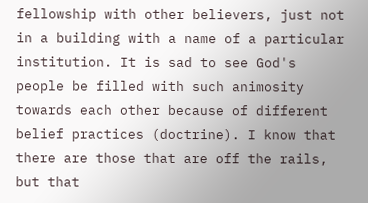fellowship with other believers, just not in a building with a name of a particular institution. It is sad to see God's people be filled with such animosity towards each other because of different belief practices (doctrine). I know that there are those that are off the rails, but that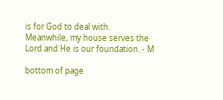is for God to deal with. Meanwhile, my house serves the Lord and He is our foundation. - M

bottom of page